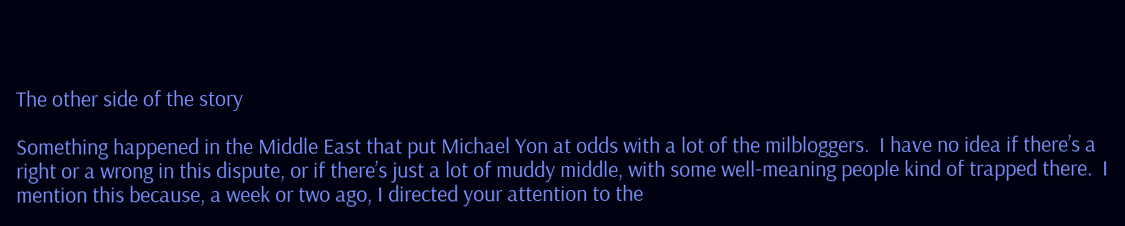The other side of the story

Something happened in the Middle East that put Michael Yon at odds with a lot of the milbloggers.  I have no idea if there’s a right or a wrong in this dispute, or if there’s just a lot of muddy middle, with some well-meaning people kind of trapped there.  I mention this because, a week or two ago, I directed your attention to the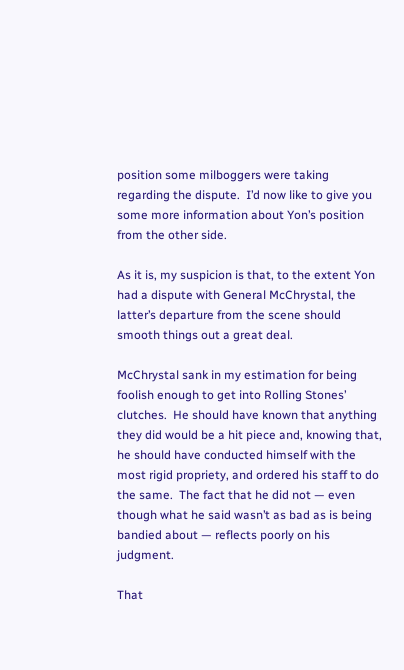position some milboggers were taking regarding the dispute.  I’d now like to give you some more information about Yon’s position from the other side.

As it is, my suspicion is that, to the extent Yon had a dispute with General McChrystal, the latter’s departure from the scene should smooth things out a great deal.

McChrystal sank in my estimation for being foolish enough to get into Rolling Stones’ clutches.  He should have known that anything they did would be a hit piece and, knowing that, he should have conducted himself with the most rigid propriety, and ordered his staff to do the same.  The fact that he did not — even though what he said wasn’t as bad as is being bandied about — reflects poorly on his judgment.

That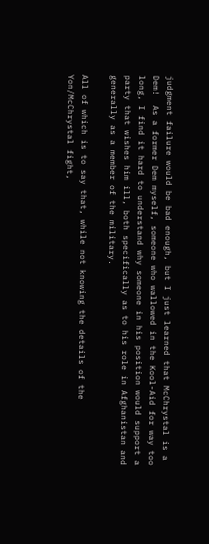judgment failure would be bad enough, but I just learned that McChrystal is a Dem!  As a former Dem myself, someone who wallowed in the Kool-Aid for way too long, I find it hard to understand why someone in his position would support a party that wishes him ill, both specifically as to his role in Afghanistan and generally as a member of the military.

All of which is to say that, while not knowing the details of the Yon/McChrystal fight,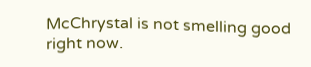McChrystal is not smelling good right now.